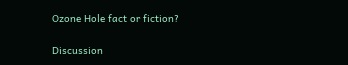Ozone Hole fact or fiction?

Discussion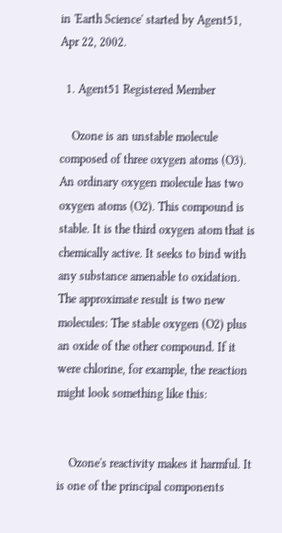in 'Earth Science' started by Agent51, Apr 22, 2002.

  1. Agent51 Registered Member

    Ozone is an unstable molecule composed of three oxygen atoms (O3). An ordinary oxygen molecule has two oxygen atoms (O2). This compound is stable. It is the third oxygen atom that is chemically active. It seeks to bind with any substance amenable to oxidation. The approximate result is two new molecules: The stable oxygen (O2) plus an oxide of the other compound. If it were chlorine, for example, the reaction might look something like this:


    Ozone's reactivity makes it harmful. It is one of the principal components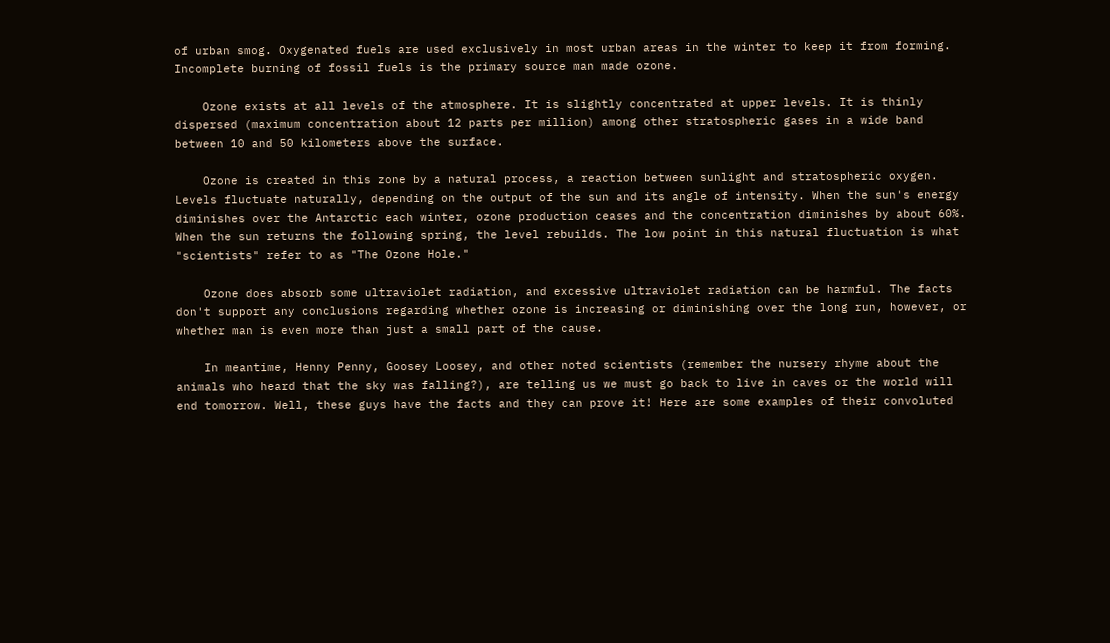of urban smog. Oxygenated fuels are used exclusively in most urban areas in the winter to keep it from forming. Incomplete burning of fossil fuels is the primary source man made ozone.

    Ozone exists at all levels of the atmosphere. It is slightly concentrated at upper levels. It is thinly dispersed (maximum concentration about 12 parts per million) among other stratospheric gases in a wide band between 10 and 50 kilometers above the surface.

    Ozone is created in this zone by a natural process, a reaction between sunlight and stratospheric oxygen. Levels fluctuate naturally, depending on the output of the sun and its angle of intensity. When the sun's energy diminishes over the Antarctic each winter, ozone production ceases and the concentration diminishes by about 60%. When the sun returns the following spring, the level rebuilds. The low point in this natural fluctuation is what "scientists" refer to as "The Ozone Hole."

    Ozone does absorb some ultraviolet radiation, and excessive ultraviolet radiation can be harmful. The facts don't support any conclusions regarding whether ozone is increasing or diminishing over the long run, however, or whether man is even more than just a small part of the cause.

    In meantime, Henny Penny, Goosey Loosey, and other noted scientists (remember the nursery rhyme about the animals who heard that the sky was falling?), are telling us we must go back to live in caves or the world will end tomorrow. Well, these guys have the facts and they can prove it! Here are some examples of their convoluted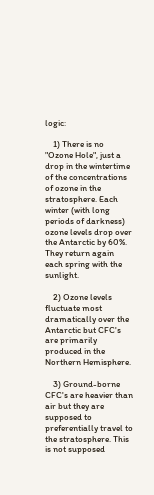logic:

    1) There is no "Ozone Hole", just a drop in the wintertime of the concentrations of ozone in the stratosphere. Each winter (with long periods of darkness) ozone levels drop over the Antarctic by 60%. They return again each spring with the sunlight.

    2) Ozone levels fluctuate most dramatically over the Antarctic but CFC's are primarily produced in the Northern Hemisphere.

    3) Ground-borne CFC's are heavier than air but they are supposed to preferentially travel to the stratosphere. This is not supposed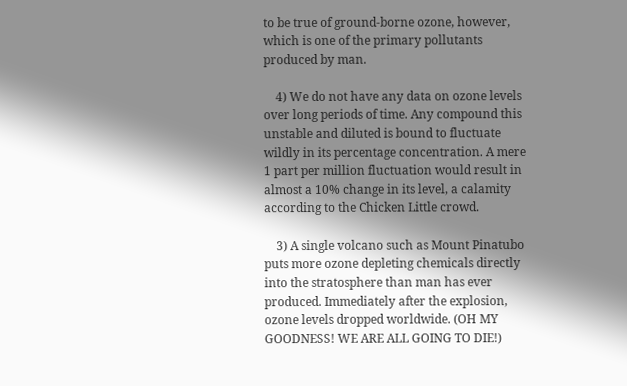to be true of ground-borne ozone, however, which is one of the primary pollutants produced by man.

    4) We do not have any data on ozone levels over long periods of time. Any compound this unstable and diluted is bound to fluctuate wildly in its percentage concentration. A mere 1 part per million fluctuation would result in almost a 10% change in its level, a calamity according to the Chicken Little crowd.

    3) A single volcano such as Mount Pinatubo puts more ozone depleting chemicals directly into the stratosphere than man has ever produced. Immediately after the explosion, ozone levels dropped worldwide. (OH MY GOODNESS! WE ARE ALL GOING TO DIE!)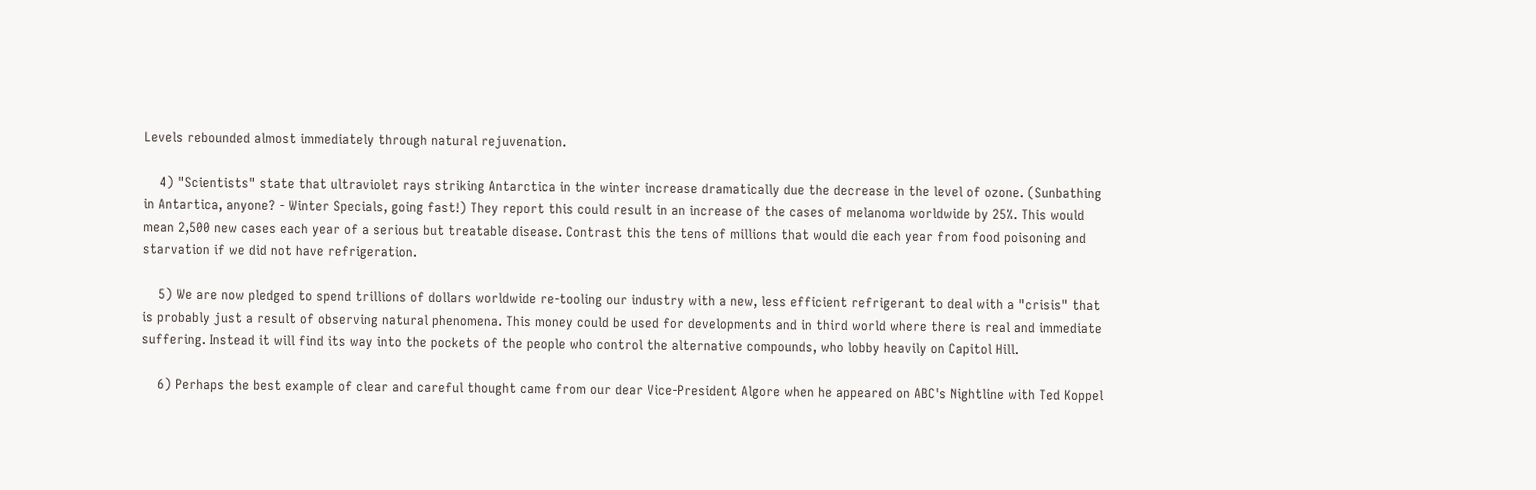Levels rebounded almost immediately through natural rejuvenation.

    4) "Scientists" state that ultraviolet rays striking Antarctica in the winter increase dramatically due the decrease in the level of ozone. (Sunbathing in Antartica, anyone? - Winter Specials, going fast!) They report this could result in an increase of the cases of melanoma worldwide by 25%. This would mean 2,500 new cases each year of a serious but treatable disease. Contrast this the tens of millions that would die each year from food poisoning and starvation if we did not have refrigeration.

    5) We are now pledged to spend trillions of dollars worldwide re-tooling our industry with a new, less efficient refrigerant to deal with a "crisis" that is probably just a result of observing natural phenomena. This money could be used for developments and in third world where there is real and immediate suffering. Instead it will find its way into the pockets of the people who control the alternative compounds, who lobby heavily on Capitol Hill.

    6) Perhaps the best example of clear and careful thought came from our dear Vice-President Algore when he appeared on ABC's Nightline with Ted Koppel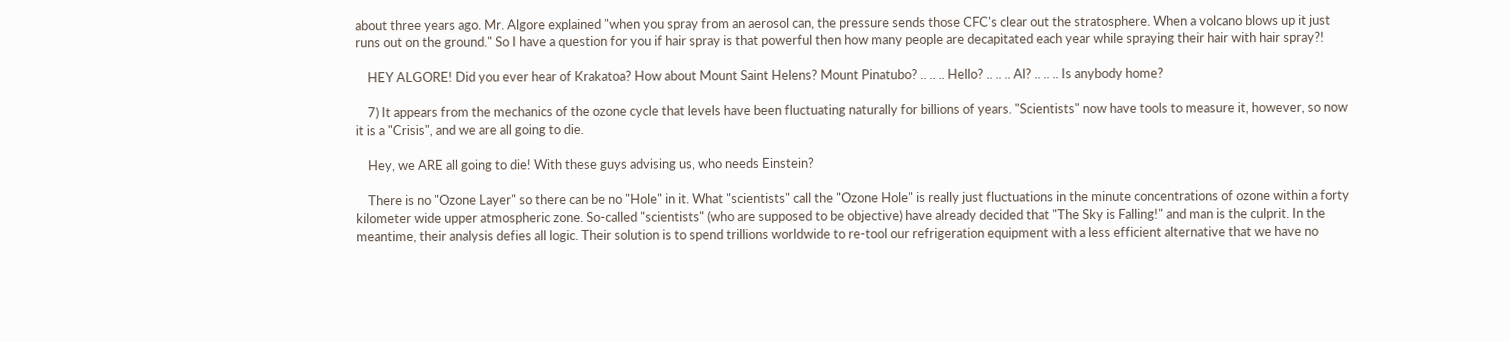about three years ago. Mr. Algore explained "when you spray from an aerosol can, the pressure sends those CFC's clear out the stratosphere. When a volcano blows up it just runs out on the ground." So I have a question for you if hair spray is that powerful then how many people are decapitated each year while spraying their hair with hair spray?!

    HEY ALGORE! Did you ever hear of Krakatoa? How about Mount Saint Helens? Mount Pinatubo? .. .. .. Hello? .. .. .. Al? .. .. .. Is anybody home?

    7) It appears from the mechanics of the ozone cycle that levels have been fluctuating naturally for billions of years. "Scientists" now have tools to measure it, however, so now it is a "Crisis", and we are all going to die.

    Hey, we ARE all going to die! With these guys advising us, who needs Einstein?

    There is no "Ozone Layer" so there can be no "Hole" in it. What "scientists" call the "Ozone Hole" is really just fluctuations in the minute concentrations of ozone within a forty kilometer wide upper atmospheric zone. So-called "scientists" (who are supposed to be objective) have already decided that "The Sky is Falling!" and man is the culprit. In the meantime, their analysis defies all logic. Their solution is to spend trillions worldwide to re-tool our refrigeration equipment with a less efficient alternative that we have no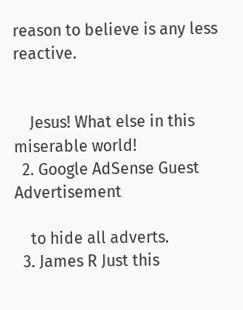reason to believe is any less reactive.


    Jesus! What else in this miserable world!
  2. Google AdSense Guest Advertisement

    to hide all adverts.
  3. James R Just this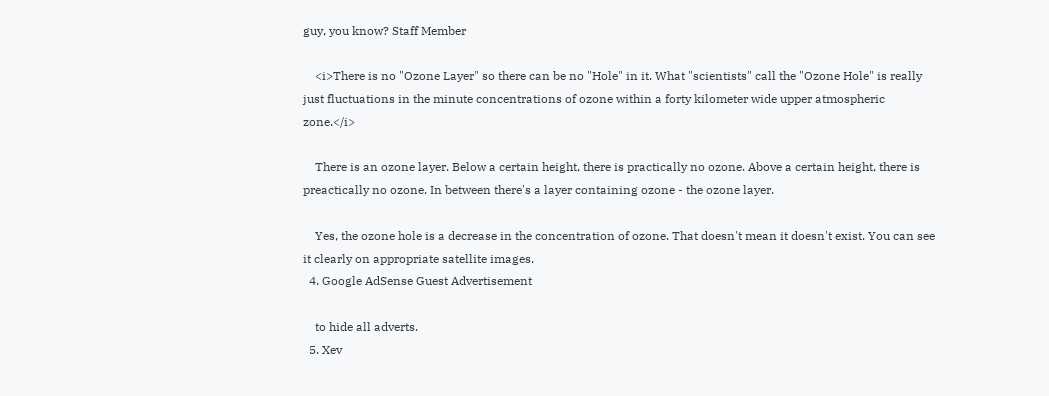guy, you know? Staff Member

    <i>There is no "Ozone Layer" so there can be no "Hole" in it. What "scientists" call the "Ozone Hole" is really just fluctuations in the minute concentrations of ozone within a forty kilometer wide upper atmospheric zone.</i>

    There is an ozone layer. Below a certain height, there is practically no ozone. Above a certain height, there is preactically no ozone. In between there's a layer containing ozone - the ozone layer.

    Yes, the ozone hole is a decrease in the concentration of ozone. That doesn't mean it doesn't exist. You can see it clearly on appropriate satellite images.
  4. Google AdSense Guest Advertisement

    to hide all adverts.
  5. Xev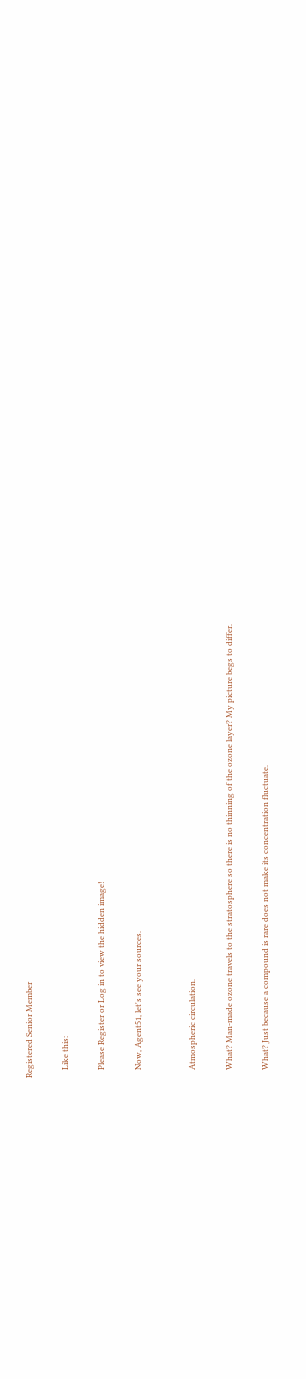Registered Senior Member

    Like this:

    Please Register or Log in to view the hidden image!

    Now, Agent51, let's see your sources.


    Atmospheric circulation.

    What? Man-made ozone travels to the stratosphere so there is no thinning of the ozone layer? My picture begs to differ.

    What? Just because a compound is rare does not make its concentration fluctuate.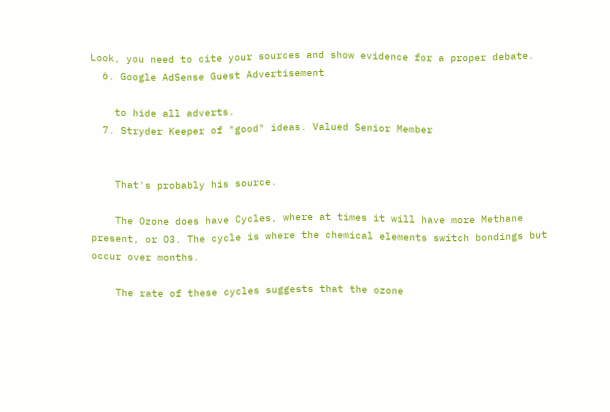Look, you need to cite your sources and show evidence for a proper debate.
  6. Google AdSense Guest Advertisement

    to hide all adverts.
  7. Stryder Keeper of "good" ideas. Valued Senior Member


    That's probably his source.

    The Ozone does have Cycles, where at times it will have more Methane present, or O3. The cycle is where the chemical elements switch bondings but occur over months.

    The rate of these cycles suggests that the ozone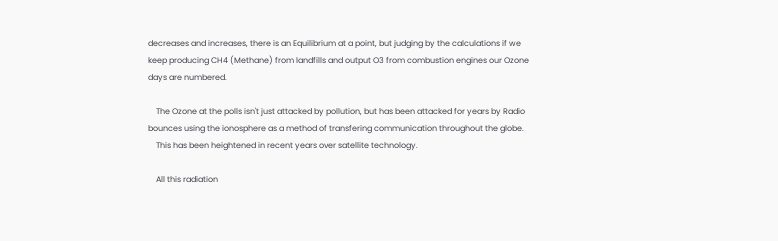decreases and increases, there is an Equilibrium at a point, but judging by the calculations if we keep producing CH4 (Methane) from landfills and output O3 from combustion engines our Ozone days are numbered.

    The Ozone at the polls isn't just attacked by pollution, but has been attacked for years by Radio bounces using the ionosphere as a method of transfering communication throughout the globe.
    This has been heightened in recent years over satellite technology.

    All this radiation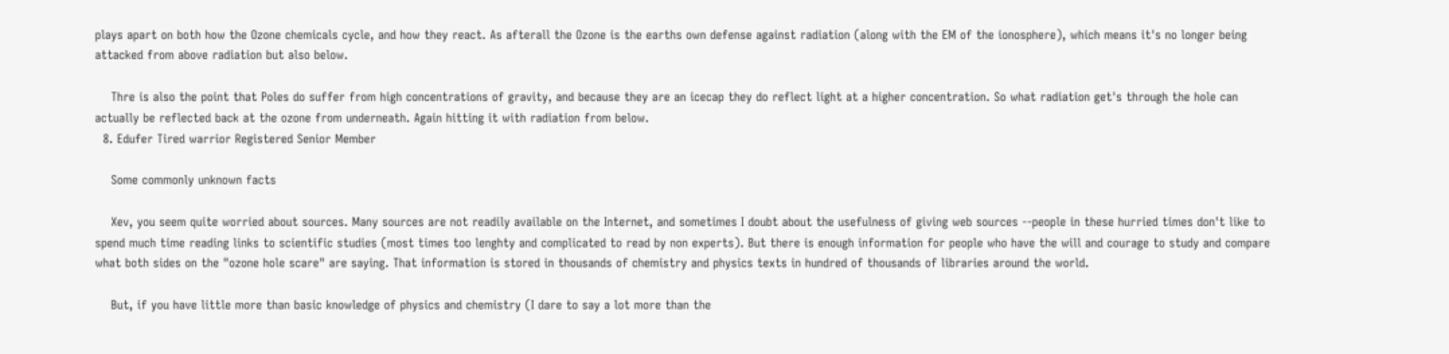plays apart on both how the Ozone chemicals cycle, and how they react. As afterall the Ozone is the earths own defense against radiation (along with the EM of the ionosphere), which means it's no longer being attacked from above radiation but also below.

    Thre is also the point that Poles do suffer from high concentrations of gravity, and because they are an icecap they do reflect light at a higher concentration. So what radiation get's through the hole can actually be reflected back at the ozone from underneath. Again hitting it with radiation from below.
  8. Edufer Tired warrior Registered Senior Member

    Some commonly unknown facts

    Xev, you seem quite worried about sources. Many sources are not readily available on the Internet, and sometimes I doubt about the usefulness of giving web sources --people in these hurried times don't like to spend much time reading links to scientific studies (most times too lenghty and complicated to read by non experts). But there is enough information for people who have the will and courage to study and compare what both sides on the "ozone hole scare" are saying. That information is stored in thousands of chemistry and physics texts in hundred of thousands of libraries around the world.

    But, if you have little more than basic knowledge of physics and chemistry (I dare to say a lot more than the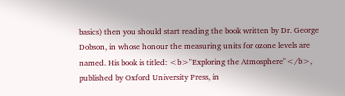basics) then you should start reading the book written by Dr. George Dobson, in whose honour the measuring units for ozone levels are named. His book is titled: <b>"Exploring the Atmosphere"</b>, published by Oxford University Press, in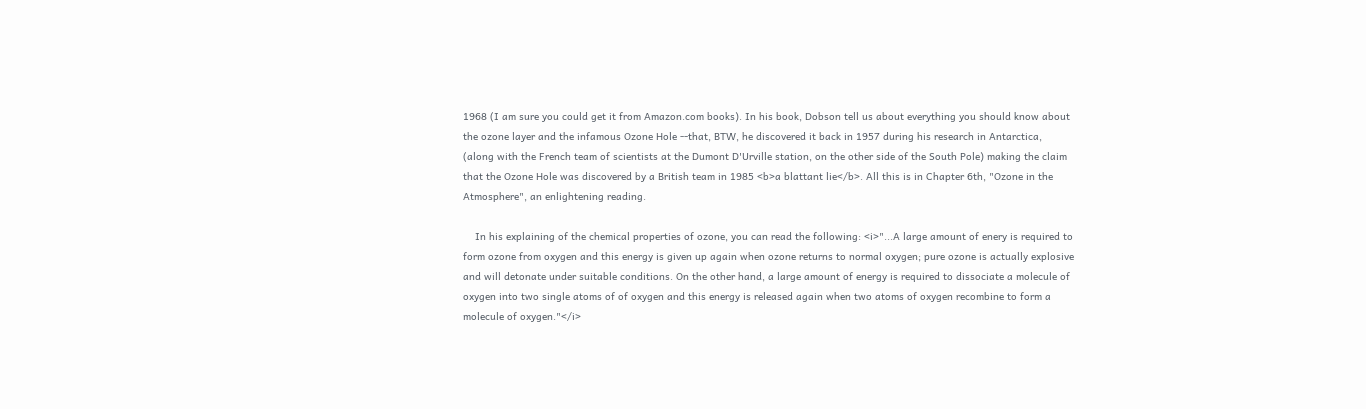1968 (I am sure you could get it from Amazon.com books). In his book, Dobson tell us about everything you should know about the ozone layer and the infamous Ozone Hole --that, BTW, he discovered it back in 1957 during his research in Antarctica, (along with the French team of scientists at the Dumont D'Urville station, on the other side of the South Pole) making the claim that the Ozone Hole was discovered by a British team in 1985 <b>a blattant lie</b>. All this is in Chapter 6th, "Ozone in the Atmosphere", an enlightening reading.

    In his explaining of the chemical properties of ozone, you can read the following: <i>"...A large amount of enery is required to form ozone from oxygen and this energy is given up again when ozone returns to normal oxygen; pure ozone is actually explosive and will detonate under suitable conditions. On the other hand, a large amount of energy is required to dissociate a molecule of oxygen into two single atoms of of oxygen and this energy is released again when two atoms of oxygen recombine to form a molecule of oxygen."</i>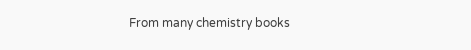From many chemistry books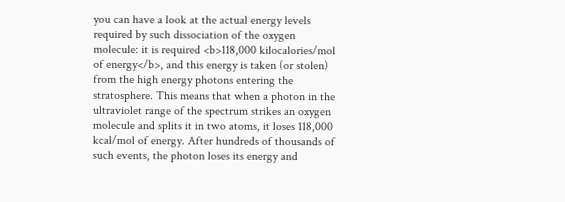you can have a look at the actual energy levels required by such dissociation of the oxygen molecule: it is required <b>118,000 kilocalories/mol of energy</b>, and this energy is taken (or stolen) from the high energy photons entering the stratosphere. This means that when a photon in the ultraviolet range of the spectrum strikes an oxygen molecule and splits it in two atoms, it loses 118,000 kcal/mol of energy. After hundreds of thousands of such events, the photon loses its energy and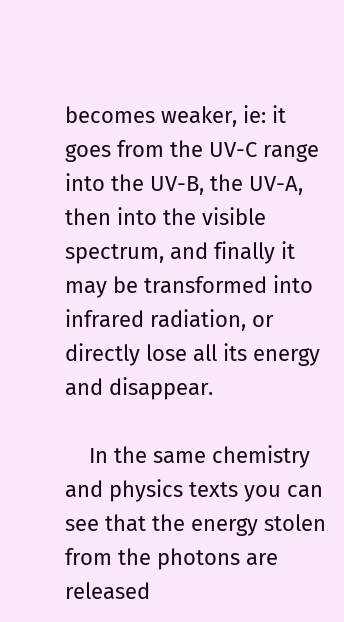becomes weaker, ie: it goes from the UV-C range into the UV-B, the UV-A, then into the visible spectrum, and finally it may be transformed into infrared radiation, or directly lose all its energy and disappear.

    In the same chemistry and physics texts you can see that the energy stolen from the photons are released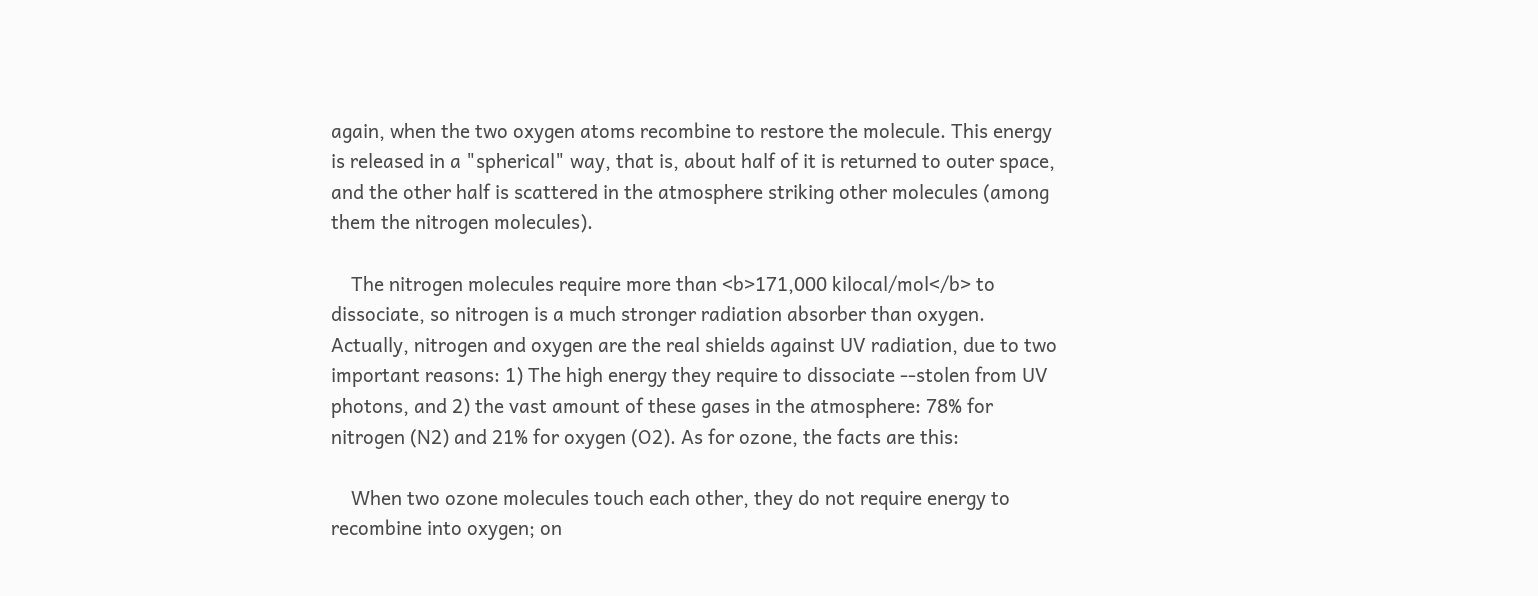again, when the two oxygen atoms recombine to restore the molecule. This energy is released in a "spherical" way, that is, about half of it is returned to outer space, and the other half is scattered in the atmosphere striking other molecules (among them the nitrogen molecules).

    The nitrogen molecules require more than <b>171,000 kilocal/mol</b> to dissociate, so nitrogen is a much stronger radiation absorber than oxygen. Actually, nitrogen and oxygen are the real shields against UV radiation, due to two important reasons: 1) The high energy they require to dissociate --stolen from UV photons, and 2) the vast amount of these gases in the atmosphere: 78% for nitrogen (N2) and 21% for oxygen (O2). As for ozone, the facts are this:

    When two ozone molecules touch each other, they do not require energy to recombine into oxygen; on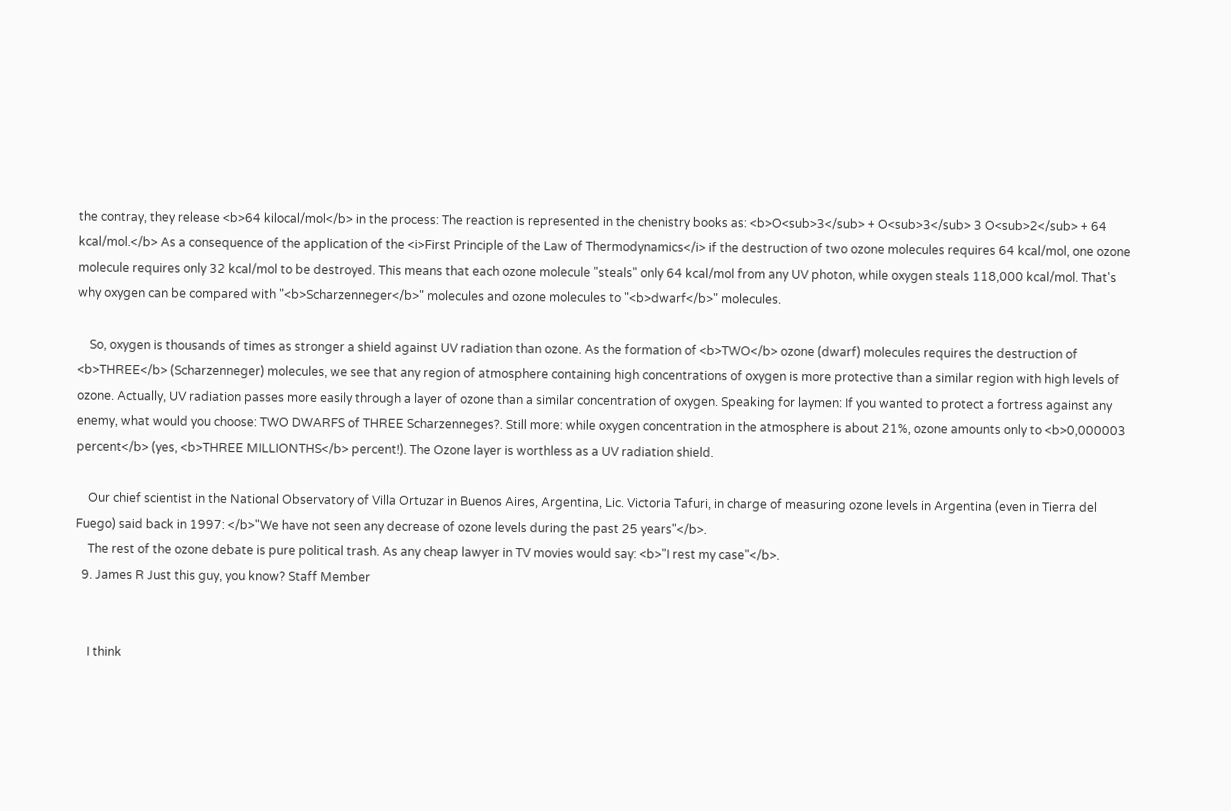the contray, they release <b>64 kilocal/mol</b> in the process: The reaction is represented in the chenistry books as: <b>O<sub>3</sub> + O<sub>3</sub> 3 O<sub>2</sub> + 64 kcal/mol.</b> As a consequence of the application of the <i>First Principle of the Law of Thermodynamics</i> if the destruction of two ozone molecules requires 64 kcal/mol, one ozone molecule requires only 32 kcal/mol to be destroyed. This means that each ozone molecule "steals" only 64 kcal/mol from any UV photon, while oxygen steals 118,000 kcal/mol. That's why oxygen can be compared with "<b>Scharzenneger</b>" molecules and ozone molecules to "<b>dwarf</b>" molecules.

    So, oxygen is thousands of times as stronger a shield against UV radiation than ozone. As the formation of <b>TWO</b> ozone (dwarf) molecules requires the destruction of <b>THREE</b> (Scharzenneger) molecules, we see that any region of atmosphere containing high concentrations of oxygen is more protective than a similar region with high levels of ozone. Actually, UV radiation passes more easily through a layer of ozone than a similar concentration of oxygen. Speaking for laymen: If you wanted to protect a fortress against any enemy, what would you choose: TWO DWARFS of THREE Scharzenneges?. Still more: while oxygen concentration in the atmosphere is about 21%, ozone amounts only to <b>0,000003 percent</b> (yes, <b>THREE MILLIONTHS</b> percent!). The Ozone layer is worthless as a UV radiation shield.

    Our chief scientist in the National Observatory of Villa Ortuzar in Buenos Aires, Argentina, Lic. Victoria Tafuri, in charge of measuring ozone levels in Argentina (even in Tierra del Fuego) said back in 1997: </b>"We have not seen any decrease of ozone levels during the past 25 years"</b>.
    The rest of the ozone debate is pure political trash. As any cheap lawyer in TV movies would say: <b>"I rest my case"</b>.
  9. James R Just this guy, you know? Staff Member


    I think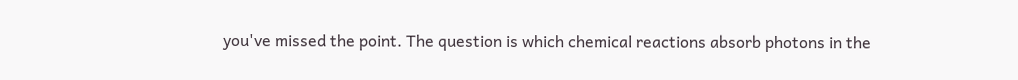you've missed the point. The question is which chemical reactions absorb photons in the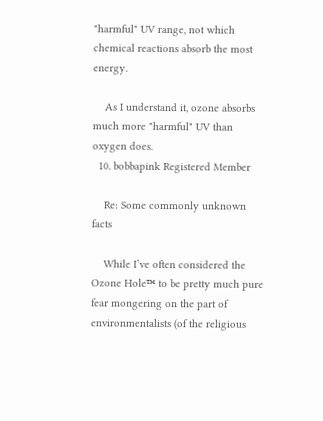"harmful" UV range, not which chemical reactions absorb the most energy.

    As I understand it, ozone absorbs much more "harmful" UV than oxygen does.
  10. bobbapink Registered Member

    Re: Some commonly unknown facts

    While I’ve often considered the Ozone Hole™ to be pretty much pure fear mongering on the part of environmentalists (of the religious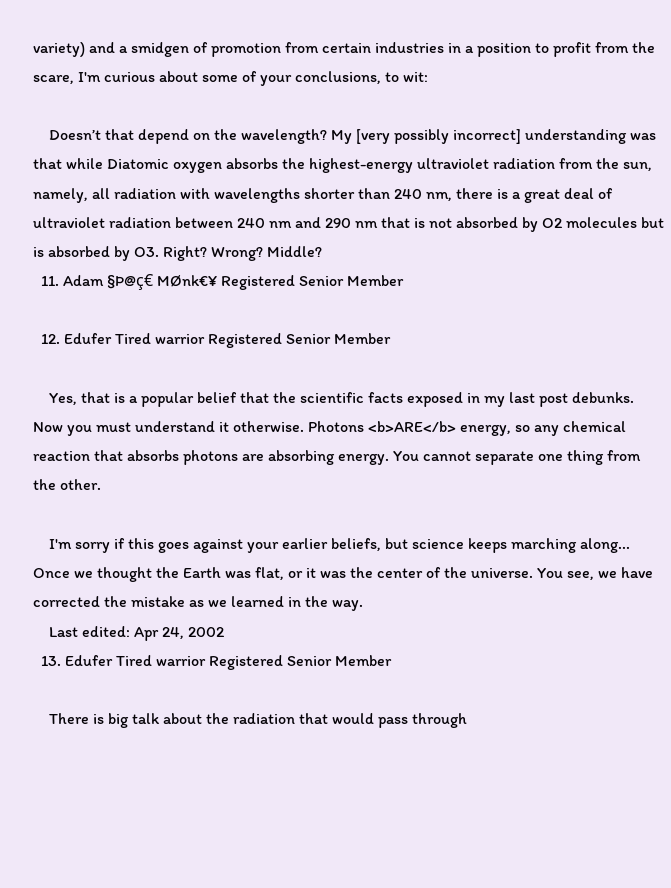variety) and a smidgen of promotion from certain industries in a position to profit from the scare, I'm curious about some of your conclusions, to wit:

    Doesn’t that depend on the wavelength? My [very possibly incorrect] understanding was that while Diatomic oxygen absorbs the highest-energy ultraviolet radiation from the sun, namely, all radiation with wavelengths shorter than 240 nm, there is a great deal of ultraviolet radiation between 240 nm and 290 nm that is not absorbed by O2 molecules but is absorbed by O3. Right? Wrong? Middle?
  11. Adam §Þ@ç€ MØnk€¥ Registered Senior Member

  12. Edufer Tired warrior Registered Senior Member

    Yes, that is a popular belief that the scientific facts exposed in my last post debunks. Now you must understand it otherwise. Photons <b>ARE</b> energy, so any chemical reaction that absorbs photons are absorbing energy. You cannot separate one thing from the other.

    I'm sorry if this goes against your earlier beliefs, but science keeps marching along... Once we thought the Earth was flat, or it was the center of the universe. You see, we have corrected the mistake as we learned in the way.
    Last edited: Apr 24, 2002
  13. Edufer Tired warrior Registered Senior Member

    There is big talk about the radiation that would pass through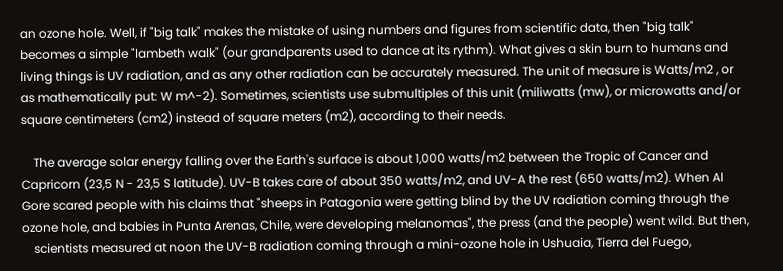an ozone hole. Well, if "big talk" makes the mistake of using numbers and figures from scientific data, then "big talk" becomes a simple "lambeth walk" (our grandparents used to dance at its rythm). What gives a skin burn to humans and living things is UV radiation, and as any other radiation can be accurately measured. The unit of measure is Watts/m2 , or as mathematically put: W m^-2). Sometimes, scientists use submultiples of this unit (miliwatts (mw), or microwatts and/or square centimeters (cm2) instead of square meters (m2), according to their needs.

    The average solar energy falling over the Earth's surface is about 1,000 watts/m2 between the Tropic of Cancer and Capricorn (23,5 N - 23,5 S latitude). UV-B takes care of about 350 watts/m2, and UV-A the rest (650 watts/m2). When Al Gore scared people with his claims that "sheeps in Patagonia were getting blind by the UV radiation coming through the ozone hole, and babies in Punta Arenas, Chile, were developing melanomas", the press (and the people) went wild. But then,
    scientists measured at noon the UV-B radiation coming through a mini-ozone hole in Ushuaia, Tierra del Fuego,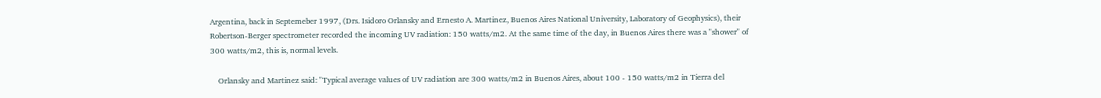Argentina, back in Septemeber 1997, (Drs. Isidoro Orlansky and Ernesto A. Martinez, Buenos Aires National University, Laboratory of Geophysics), their Robertson-Berger spectrometer recorded the incoming UV radiation: 150 watts/m2. At the same time of the day, in Buenos Aires there was a "shower" of 300 watts/m2, this is, normal levels.

    Orlansky and Martinez said: "Typical average values of UV radiation are 300 watts/m2 in Buenos Aires, about 100 - 150 watts/m2 in Tierra del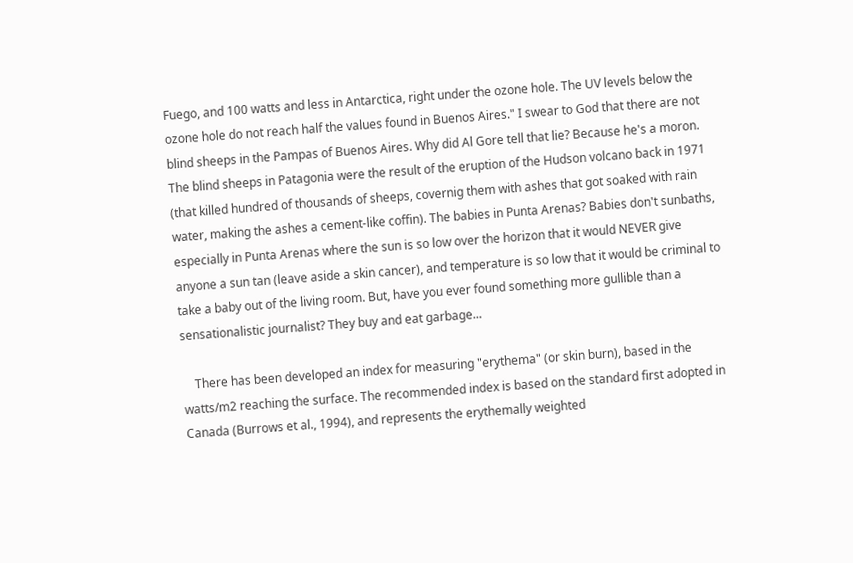Fuego, and 100 watts and less in Antarctica, right under the ozone hole. The UV levels below the ozone hole do not reach half the values found in Buenos Aires." I swear to God that there are not blind sheeps in the Pampas of Buenos Aires. Why did Al Gore tell that lie? Because he's a moron. The blind sheeps in Patagonia were the result of the eruption of the Hudson volcano back in 1971 (that killed hundred of thousands of sheeps, covernig them with ashes that got soaked with rain water, making the ashes a cement-like coffin). The babies in Punta Arenas? Babies don't sunbaths, especially in Punta Arenas where the sun is so low over the horizon that it would NEVER give anyone a sun tan (leave aside a skin cancer), and temperature is so low that it would be criminal to take a baby out of the living room. But, have you ever found something more gullible than a sensationalistic journalist? They buy and eat garbage...

    There has been developed an index for measuring "erythema" (or skin burn), based in the watts/m2 reaching the surface. The recommended index is based on the standard first adopted in Canada (Burrows et al., 1994), and represents the erythemally weighted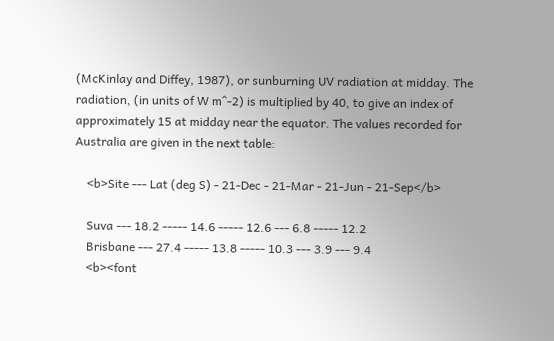(McKinlay and Diffey, 1987), or sunburning UV radiation at midday. The radiation, (in units of W m^-2) is multiplied by 40, to give an index of approximately 15 at midday near the equator. The values recorded for Australia are given in the next table:

    <b>Site --- Lat (deg S) - 21-Dec - 21-Mar - 21-Jun - 21-Sep</b>

    Suva --- 18.2 ----- 14.6 ----- 12.6 --- 6.8 ----- 12.2
    Brisbane --- 27.4 ----- 13.8 ----- 10.3 --- 3.9 --- 9.4
    <b><font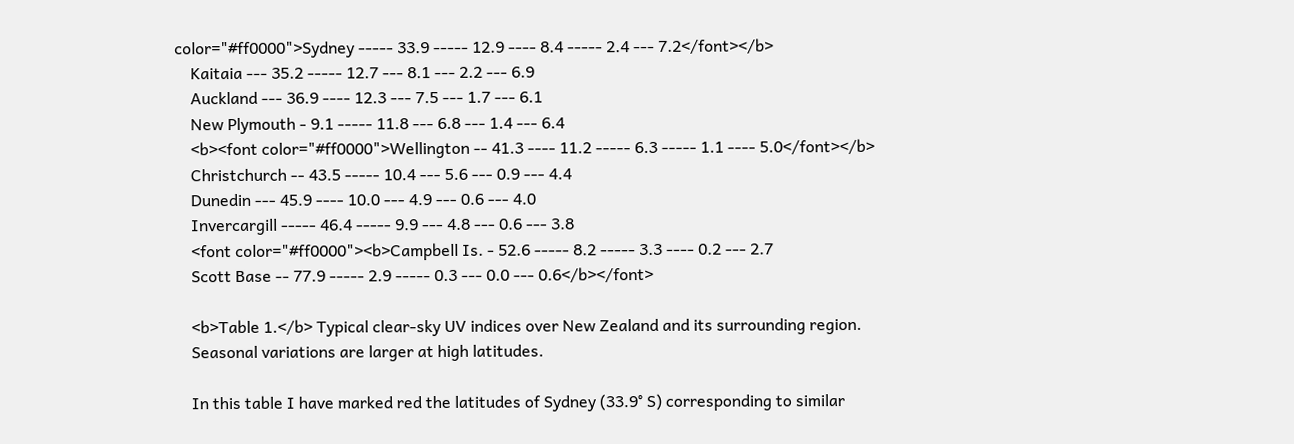color="#ff0000">Sydney ----- 33.9 ----- 12.9 ---- 8.4 ----- 2.4 --- 7.2</font></b>
    Kaitaia --- 35.2 ----- 12.7 --- 8.1 --- 2.2 --- 6.9
    Auckland --- 36.9 ---- 12.3 --- 7.5 --- 1.7 --- 6.1
    New Plymouth - 9.1 ----- 11.8 --- 6.8 --- 1.4 --- 6.4
    <b><font color="#ff0000">Wellington -- 41.3 ---- 11.2 ----- 6.3 ----- 1.1 ---- 5.0</font></b>
    Christchurch -- 43.5 ----- 10.4 --- 5.6 --- 0.9 --- 4.4
    Dunedin --- 45.9 ---- 10.0 --- 4.9 --- 0.6 --- 4.0
    Invercargill ----- 46.4 ----- 9.9 --- 4.8 --- 0.6 --- 3.8
    <font color="#ff0000"><b>Campbell Is. - 52.6 ----- 8.2 ----- 3.3 ---- 0.2 --- 2.7
    Scott Base -- 77.9 ----- 2.9 ----- 0.3 --- 0.0 --- 0.6</b></font>

    <b>Table 1.</b> Typical clear-sky UV indices over New Zealand and its surrounding region.
    Seasonal variations are larger at high latitudes.

    In this table I have marked red the latitudes of Sydney (33.9° S) corresponding to similar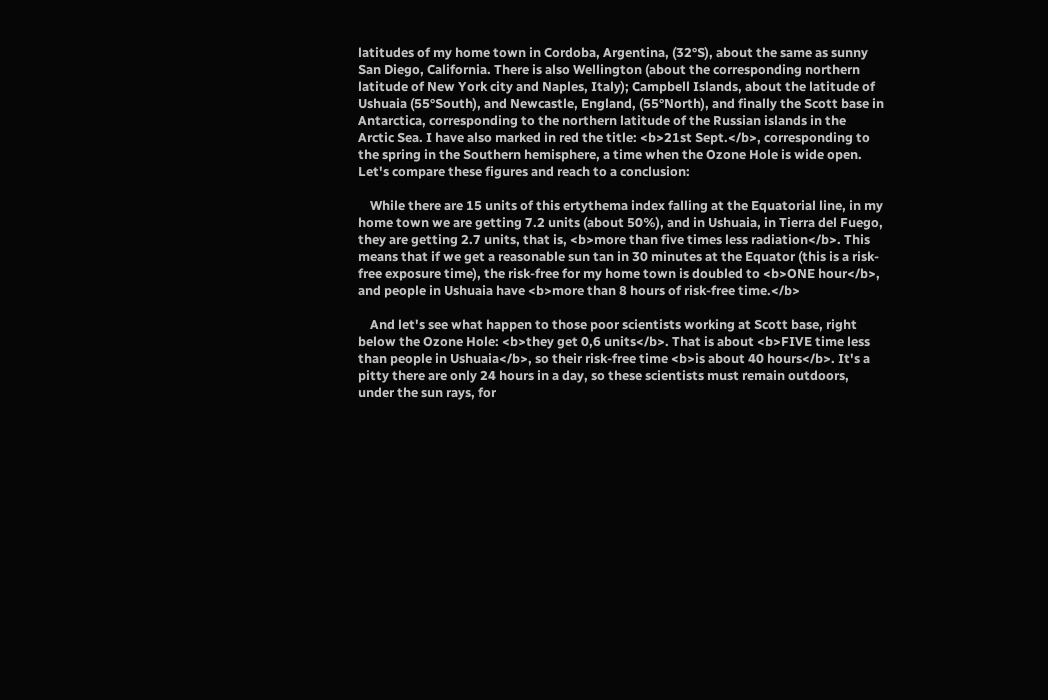latitudes of my home town in Cordoba, Argentina, (32°S), about the same as sunny San Diego, California. There is also Wellington (about the corresponding northern latitude of New York city and Naples, Italy); Campbell Islands, about the latitude of Ushuaia (55°South), and Newcastle, England, (55°North), and finally the Scott base in Antarctica, corresponding to the northern latitude of the Russian islands in the Arctic Sea. I have also marked in red the title: <b>21st Sept.</b>, corresponding to the spring in the Southern hemisphere, a time when the Ozone Hole is wide open. Let's compare these figures and reach to a conclusion:

    While there are 15 units of this ertythema index falling at the Equatorial line, in my home town we are getting 7.2 units (about 50%), and in Ushuaia, in Tierra del Fuego, they are getting 2.7 units, that is, <b>more than five times less radiation</b>. This means that if we get a reasonable sun tan in 30 minutes at the Equator (this is a risk-free exposure time), the risk-free for my home town is doubled to <b>ONE hour</b>, and people in Ushuaia have <b>more than 8 hours of risk-free time.</b>

    And let's see what happen to those poor scientists working at Scott base, right below the Ozone Hole: <b>they get 0,6 units</b>. That is about <b>FIVE time less than people in Ushuaia</b>, so their risk-free time <b>is about 40 hours</b>. It's a pitty there are only 24 hours in a day, so these scientists must remain outdoors, under the sun rays, for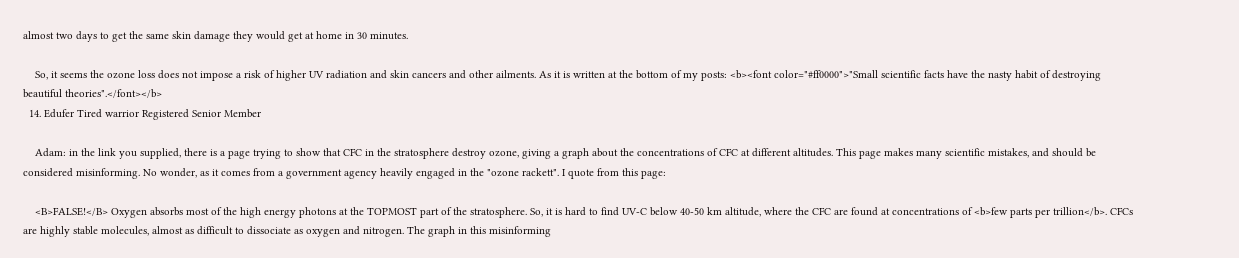almost two days to get the same skin damage they would get at home in 30 minutes.

    So, it seems the ozone loss does not impose a risk of higher UV radiation and skin cancers and other ailments. As it is written at the bottom of my posts: <b><font color="#ff0000">"Small scientific facts have the nasty habit of destroying beautiful theories".</font></b>
  14. Edufer Tired warrior Registered Senior Member

    Adam: in the link you supplied, there is a page trying to show that CFC in the stratosphere destroy ozone, giving a graph about the concentrations of CFC at different altitudes. This page makes many scientific mistakes, and should be considered misinforming. No wonder, as it comes from a government agency heavily engaged in the "ozone rackett". I quote from this page:

    <B>FALSE!</B> Oxygen absorbs most of the high energy photons at the TOPMOST part of the stratosphere. So, it is hard to find UV-C below 40-50 km altitude, where the CFC are found at concentrations of <b>few parts per trillion</b>. CFCs are highly stable molecules, almost as difficult to dissociate as oxygen and nitrogen. The graph in this misinforming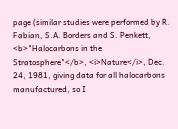page (similar studies were performed by R. Fabian, S.A. Borders and S. Penkett, <b>"Halocarbons in the Stratosphere"</b>, <i>Nature</i>, Dec. 24, 1981, giving data for all halocarbons manufactured, so I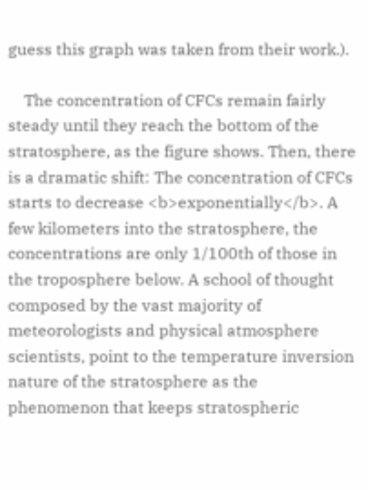guess this graph was taken from their work.).

    The concentration of CFCs remain fairly steady until they reach the bottom of the stratosphere, as the figure shows. Then, there is a dramatic shift: The concentration of CFCs starts to decrease <b>exponentially</b>. A few kilometers into the stratosphere, the concentrations are only 1/100th of those in the troposphere below. A school of thought composed by the vast majority of meteorologists and physical atmosphere scientists, point to the temperature inversion nature of the stratosphere as the phenomenon that keeps stratospheric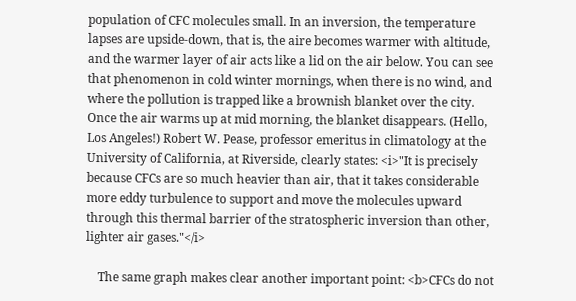population of CFC molecules small. In an inversion, the temperature lapses are upside-down, that is, the aire becomes warmer with altitude, and the warmer layer of air acts like a lid on the air below. You can see that phenomenon in cold winter mornings, when there is no wind, and where the pollution is trapped like a brownish blanket over the city. Once the air warms up at mid morning, the blanket disappears. (Hello, Los Angeles!) Robert W. Pease, professor emeritus in climatology at the University of California, at Riverside, clearly states: <i>"It is precisely because CFCs are so much heavier than air, that it takes considerable more eddy turbulence to support and move the molecules upward through this thermal barrier of the stratospheric inversion than other, lighter air gases."</i>

    The same graph makes clear another important point: <b>CFCs do not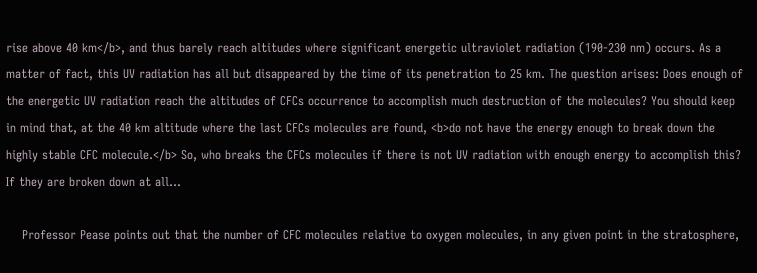rise above 40 km</b>, and thus barely reach altitudes where significant energetic ultraviolet radiation (190-230 nm) occurs. As a matter of fact, this UV radiation has all but disappeared by the time of its penetration to 25 km. The question arises: Does enough of the energetic UV radiation reach the altitudes of CFCs occurrence to accomplish much destruction of the molecules? You should keep in mind that, at the 40 km altitude where the last CFCs molecules are found, <b>do not have the energy enough to break down the highly stable CFC molecule.</b> So, who breaks the CFCs molecules if there is not UV radiation with enough energy to accomplish this? If they are broken down at all...

    Professor Pease points out that the number of CFC molecules relative to oxygen molecules, in any given point in the stratosphere,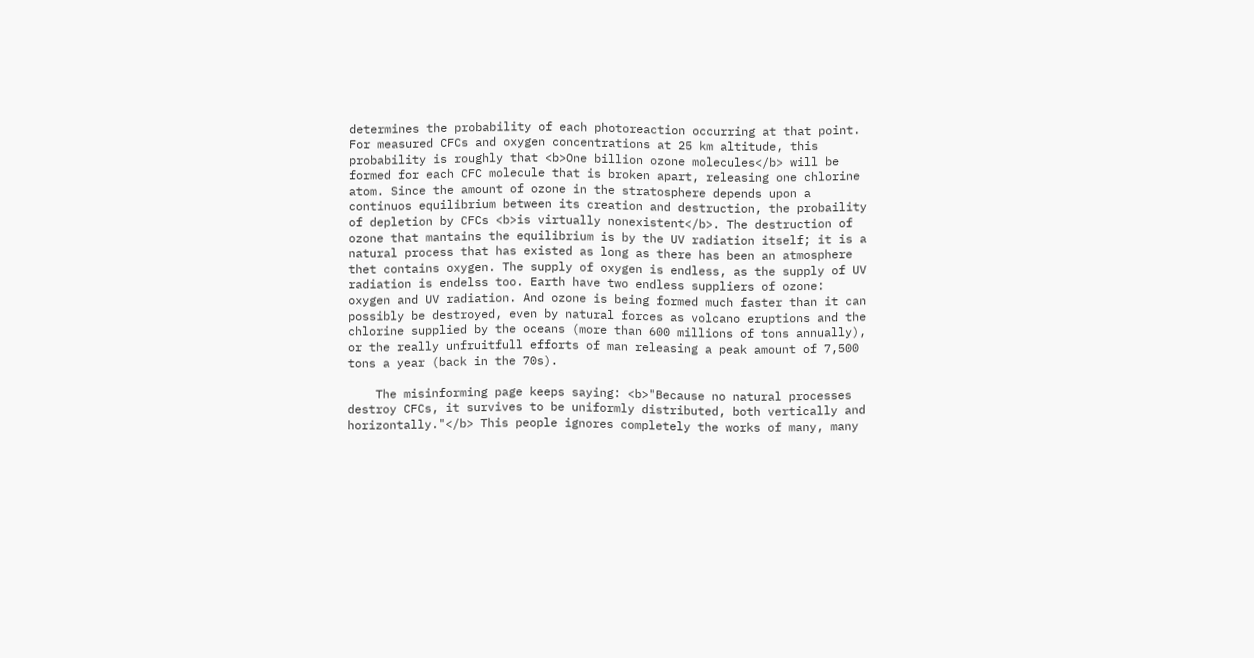determines the probability of each photoreaction occurring at that point. For measured CFCs and oxygen concentrations at 25 km altitude, this probability is roughly that <b>One billion ozone molecules</b> will be formed for each CFC molecule that is broken apart, releasing one chlorine atom. Since the amount of ozone in the stratosphere depends upon a continuos equilibrium between its creation and destruction, the probaility of depletion by CFCs <b>is virtually nonexistent</b>. The destruction of ozone that mantains the equilibrium is by the UV radiation itself; it is a natural process that has existed as long as there has been an atmosphere thet contains oxygen. The supply of oxygen is endless, as the supply of UV radiation is endelss too. Earth have two endless suppliers of ozone: oxygen and UV radiation. And ozone is being formed much faster than it can possibly be destroyed, even by natural forces as volcano eruptions and the chlorine supplied by the oceans (more than 600 millions of tons annually), or the really unfruitfull efforts of man releasing a peak amount of 7,500 tons a year (back in the 70s).

    The misinforming page keeps saying: <b>"Because no natural processes destroy CFCs, it survives to be uniformly distributed, both vertically and horizontally."</b> This people ignores completely the works of many, many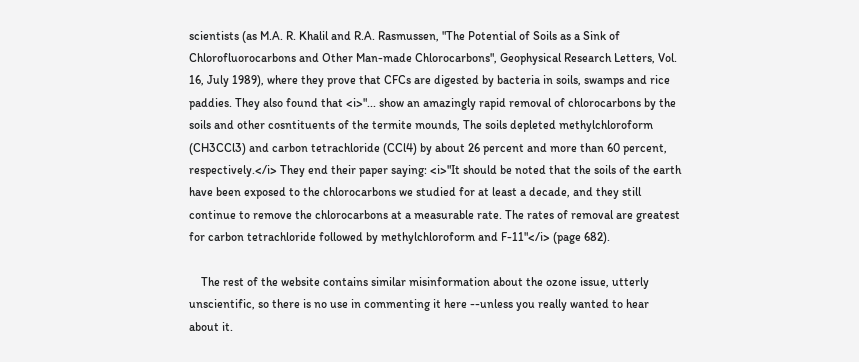scientists (as M.A. R. Khalil and R.A. Rasmussen, "The Potential of Soils as a Sink of Chlorofluorocarbons and Other Man-made Chlorocarbons", Geophysical Research Letters, Vol. 16, July 1989), where they prove that CFCs are digested by bacteria in soils, swamps and rice paddies. They also found that <i>"... show an amazingly rapid removal of chlorocarbons by the soils and other cosntituents of the termite mounds, The soils depleted methylchloroform (CH3CCl3) and carbon tetrachloride (CCl4) by about 26 percent and more than 60 percent, respectively.</i> They end their paper saying: <i>"It should be noted that the soils of the earth have been exposed to the chlorocarbons we studied for at least a decade, and they still continue to remove the chlorocarbons at a measurable rate. The rates of removal are greatest for carbon tetrachloride followed by methylchloroform and F-11"</i> (page 682).

    The rest of the website contains similar misinformation about the ozone issue, utterly unscientific, so there is no use in commenting it here --unless you really wanted to hear about it.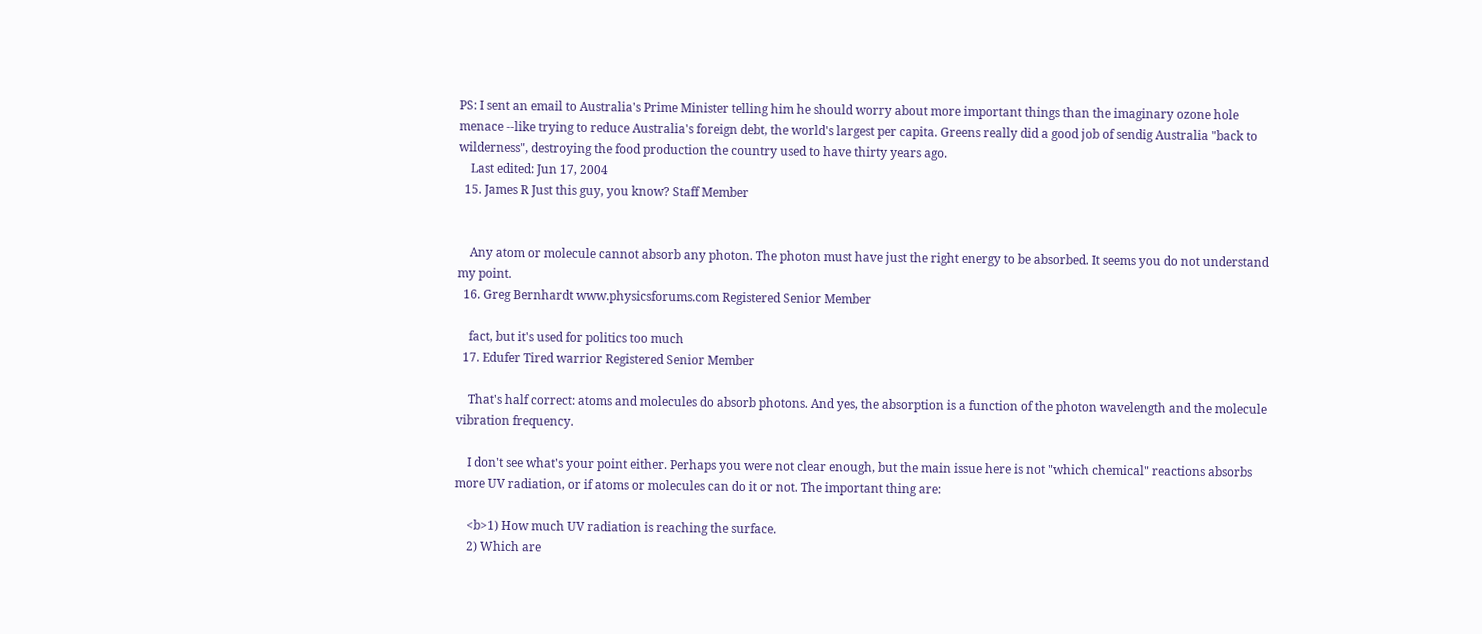PS: I sent an email to Australia's Prime Minister telling him he should worry about more important things than the imaginary ozone hole menace --like trying to reduce Australia's foreign debt, the world's largest per capita. Greens really did a good job of sendig Australia "back to wilderness", destroying the food production the country used to have thirty years ago.
    Last edited: Jun 17, 2004
  15. James R Just this guy, you know? Staff Member


    Any atom or molecule cannot absorb any photon. The photon must have just the right energy to be absorbed. It seems you do not understand my point.
  16. Greg Bernhardt www.physicsforums.com Registered Senior Member

    fact, but it's used for politics too much
  17. Edufer Tired warrior Registered Senior Member

    That's half correct: atoms and molecules do absorb photons. And yes, the absorption is a function of the photon wavelength and the molecule vibration frequency.

    I don't see what's your point either. Perhaps you were not clear enough, but the main issue here is not "which chemical" reactions absorbs more UV radiation, or if atoms or molecules can do it or not. The important thing are:

    <b>1) How much UV radiation is reaching the surface.
    2) Which are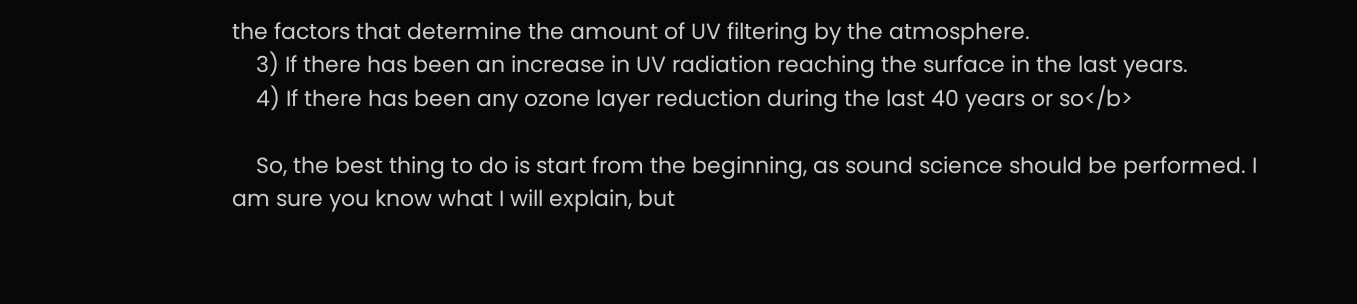the factors that determine the amount of UV filtering by the atmosphere.
    3) If there has been an increase in UV radiation reaching the surface in the last years.
    4) If there has been any ozone layer reduction during the last 40 years or so</b>

    So, the best thing to do is start from the beginning, as sound science should be performed. I am sure you know what I will explain, but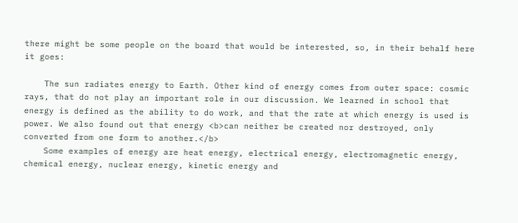there might be some people on the board that would be interested, so, in their behalf here it goes:

    The sun radiates energy to Earth. Other kind of energy comes from outer space: cosmic rays, that do not play an important role in our discussion. We learned in school that energy is defined as the ability to do work, and that the rate at which energy is used is power. We also found out that energy <b>can neither be created nor destroyed, only converted from one form to another.</b>
    Some examples of energy are heat energy, electrical energy, electromagnetic energy, chemical energy, nuclear energy, kinetic energy and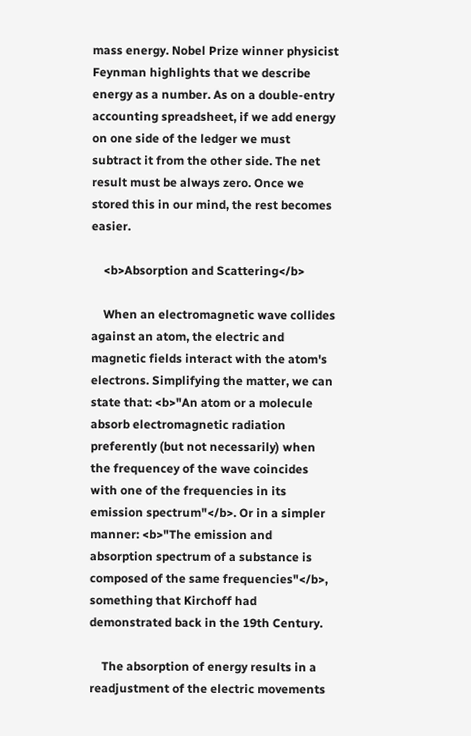mass energy. Nobel Prize winner physicist Feynman highlights that we describe energy as a number. As on a double-entry accounting spreadsheet, if we add energy on one side of the ledger we must subtract it from the other side. The net result must be always zero. Once we stored this in our mind, the rest becomes easier.

    <b>Absorption and Scattering</b>

    When an electromagnetic wave collides against an atom, the electric and magnetic fields interact with the atom's electrons. Simplifying the matter, we can state that: <b>"An atom or a molecule absorb electromagnetic radiation preferently (but not necessarily) when the frequencey of the wave coincides with one of the frequencies in its emission spectrum"</b>. Or in a simpler manner: <b>"The emission and absorption spectrum of a substance is composed of the same frequencies"</b>, something that Kirchoff had demonstrated back in the 19th Century.

    The absorption of energy results in a readjustment of the electric movements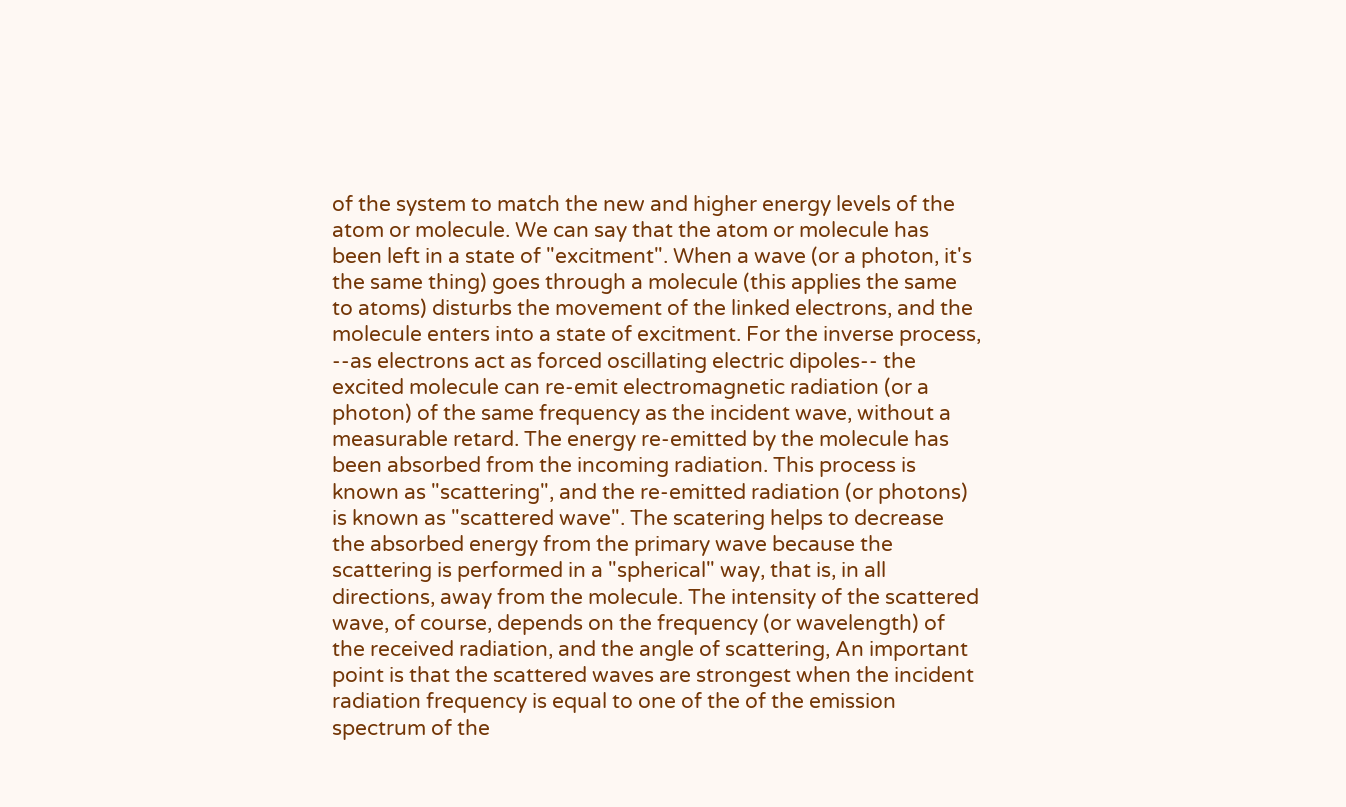of the system to match the new and higher energy levels of the atom or molecule. We can say that the atom or molecule has been left in a state of "excitment". When a wave (or a photon, it's the same thing) goes through a molecule (this applies the same to atoms) disturbs the movement of the linked electrons, and the molecule enters into a state of excitment. For the inverse process, --as electrons act as forced oscillating electric dipoles-- the excited molecule can re-emit electromagnetic radiation (or a photon) of the same frequency as the incident wave, without a measurable retard. The energy re-emitted by the molecule has been absorbed from the incoming radiation. This process is known as "scattering", and the re-emitted radiation (or photons) is known as "scattered wave". The scatering helps to decrease the absorbed energy from the primary wave because the scattering is performed in a "spherical" way, that is, in all directions, away from the molecule. The intensity of the scattered wave, of course, depends on the frequency (or wavelength) of the received radiation, and the angle of scattering, An important point is that the scattered waves are strongest when the incident radiation frequency is equal to one of the of the emission spectrum of the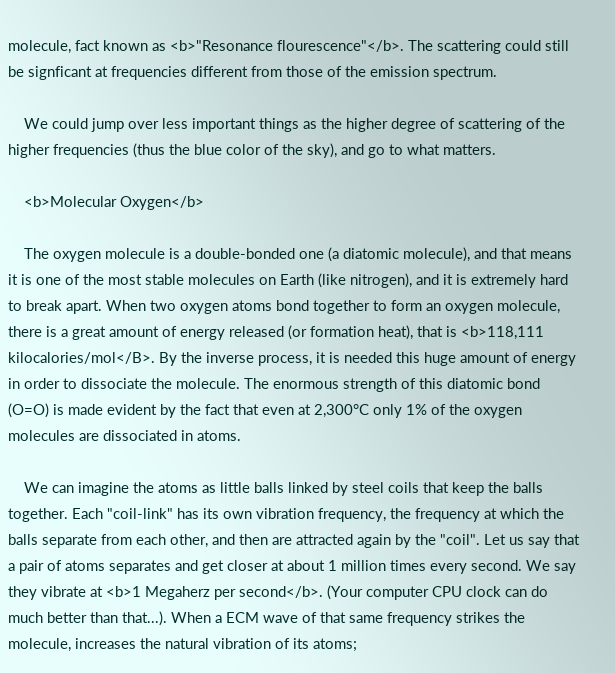molecule, fact known as <b>"Resonance flourescence"</b>. The scattering could still be signficant at frequencies different from those of the emission spectrum.

    We could jump over less important things as the higher degree of scattering of the higher frequencies (thus the blue color of the sky), and go to what matters.

    <b>Molecular Oxygen</b>

    The oxygen molecule is a double-bonded one (a diatomic molecule), and that means it is one of the most stable molecules on Earth (like nitrogen), and it is extremely hard to break apart. When two oxygen atoms bond together to form an oxygen molecule, there is a great amount of energy released (or formation heat), that is <b>118,111 kilocalories/mol</B>. By the inverse process, it is needed this huge amount of energy in order to dissociate the molecule. The enormous strength of this diatomic bond (O=O) is made evident by the fact that even at 2,300°C only 1% of the oxygen molecules are dissociated in atoms.

    We can imagine the atoms as little balls linked by steel coils that keep the balls together. Each "coil-link" has its own vibration frequency, the frequency at which the balls separate from each other, and then are attracted again by the "coil". Let us say that a pair of atoms separates and get closer at about 1 million times every second. We say they vibrate at <b>1 Megaherz per second</b>. (Your computer CPU clock can do much better than that...). When a ECM wave of that same frequency strikes the molecule, increases the natural vibration of its atoms;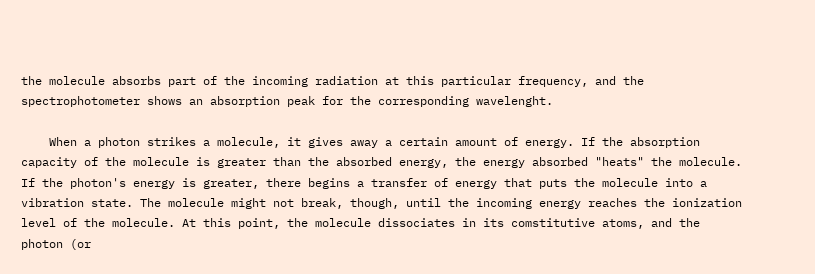the molecule absorbs part of the incoming radiation at this particular frequency, and the spectrophotometer shows an absorption peak for the corresponding wavelenght.

    When a photon strikes a molecule, it gives away a certain amount of energy. If the absorption capacity of the molecule is greater than the absorbed energy, the energy absorbed "heats" the molecule. If the photon's energy is greater, there begins a transfer of energy that puts the molecule into a vibration state. The molecule might not break, though, until the incoming energy reaches the ionization level of the molecule. At this point, the molecule dissociates in its comstitutive atoms, and the photon (or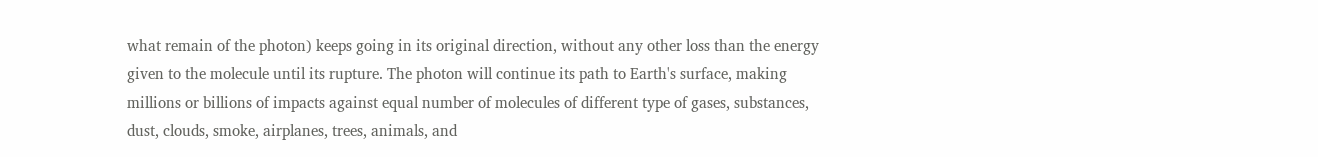what remain of the photon) keeps going in its original direction, without any other loss than the energy given to the molecule until its rupture. The photon will continue its path to Earth's surface, making millions or billions of impacts against equal number of molecules of different type of gases, substances, dust, clouds, smoke, airplanes, trees, animals, and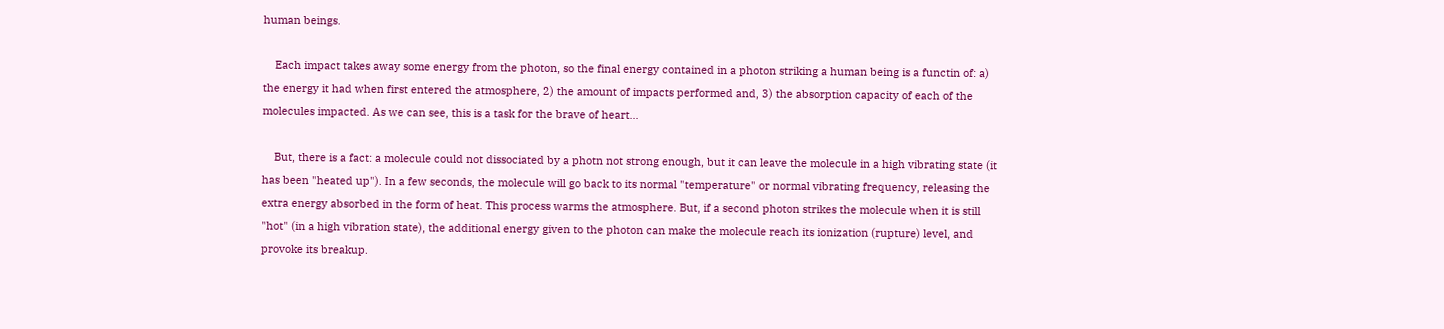human beings.

    Each impact takes away some energy from the photon, so the final energy contained in a photon striking a human being is a functin of: a) the energy it had when first entered the atmosphere, 2) the amount of impacts performed and, 3) the absorption capacity of each of the molecules impacted. As we can see, this is a task for the brave of heart...

    But, there is a fact: a molecule could not dissociated by a photn not strong enough, but it can leave the molecule in a high vibrating state (it has been "heated up"). In a few seconds, the molecule will go back to its normal "temperature" or normal vibrating frequency, releasing the extra energy absorbed in the form of heat. This process warms the atmosphere. But, if a second photon strikes the molecule when it is still "hot" (in a high vibration state), the additional energy given to the photon can make the molecule reach its ionization (rupture) level, and provoke its breakup.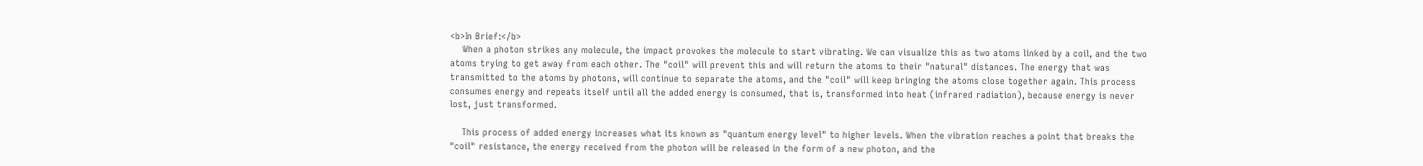<b>In Brief:</b>
    When a photon strikes any molecule, the impact provokes the molecule to start vibrating. We can visualize this as two atoms linked by a coil, and the two atoms trying to get away from each other. The "coil" will prevent this and will return the atoms to their "natural" distances. The energy that was transmitted to the atoms by photons, will continue to separate the atoms, and the "coil" will keep bringing the atoms close together again. This process consumes energy and repeats itself until all the added energy is consumed, that is, transformed into heat (infrared radiation), because energy is never lost, just transformed.

    This process of added energy increases what its known as "quantum energy level" to higher levels. When the vibration reaches a point that breaks the "coil" resistance, the energy received from the photon will be released in the form of a new photon, and the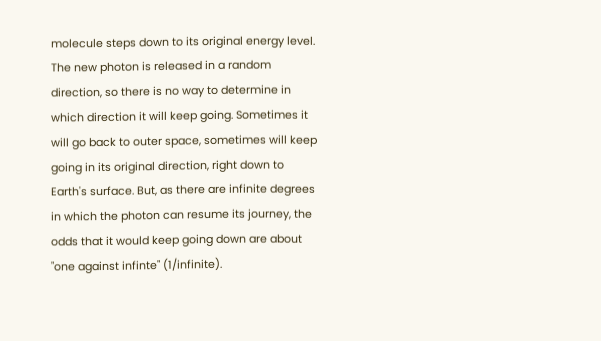molecule steps down to its original energy level. The new photon is released in a random direction, so there is no way to determine in which direction it will keep going. Sometimes it will go back to outer space, sometimes will keep going in its original direction, right down to Earth's surface. But, as there are infinite degrees in which the photon can resume its journey, the odds that it would keep going down are about "one against infinte" (1/infinite).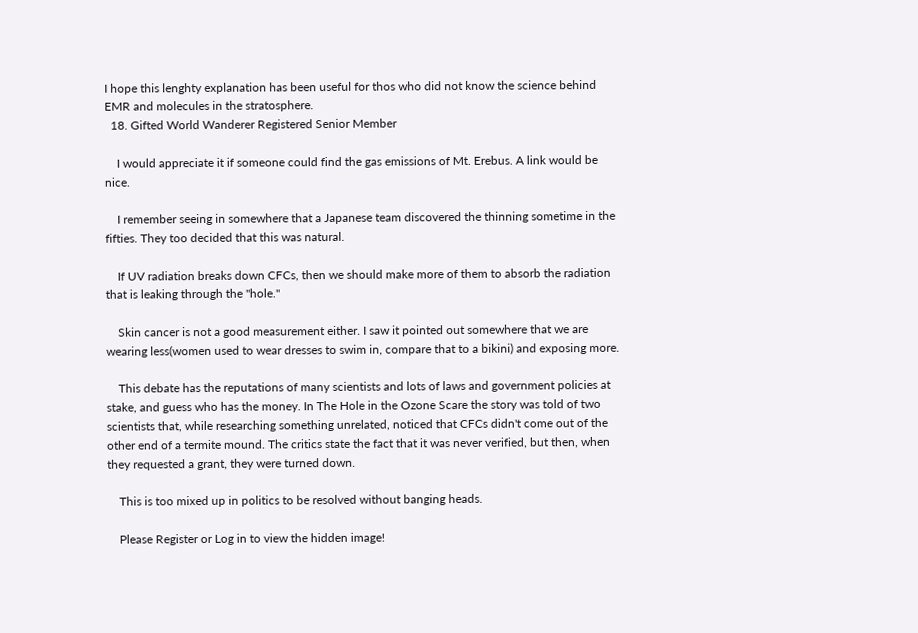I hope this lenghty explanation has been useful for thos who did not know the science behind EMR and molecules in the stratosphere.
  18. Gifted World Wanderer Registered Senior Member

    I would appreciate it if someone could find the gas emissions of Mt. Erebus. A link would be nice.

    I remember seeing in somewhere that a Japanese team discovered the thinning sometime in the fifties. They too decided that this was natural.

    If UV radiation breaks down CFCs, then we should make more of them to absorb the radiation that is leaking through the "hole."

    Skin cancer is not a good measurement either. I saw it pointed out somewhere that we are wearing less(women used to wear dresses to swim in, compare that to a bikini) and exposing more.

    This debate has the reputations of many scientists and lots of laws and government policies at stake, and guess who has the money. In The Hole in the Ozone Scare the story was told of two scientists that, while researching something unrelated, noticed that CFCs didn't come out of the other end of a termite mound. The critics state the fact that it was never verified, but then, when they requested a grant, they were turned down.

    This is too mixed up in politics to be resolved without banging heads.

    Please Register or Log in to view the hidden image!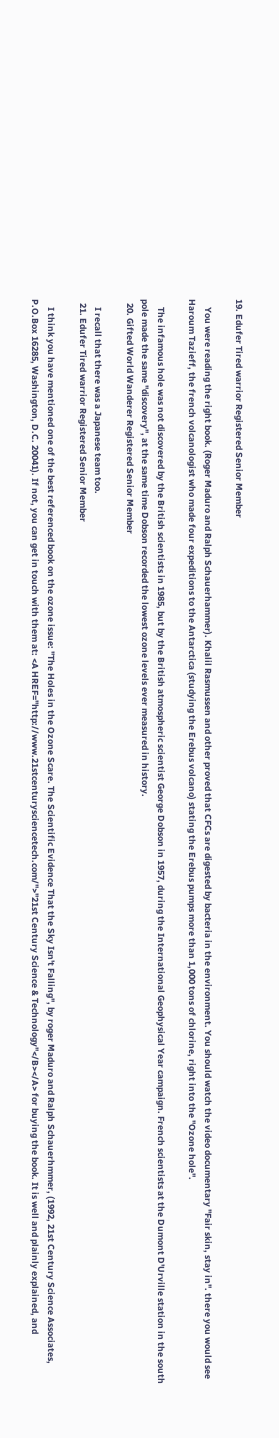19. Edufer Tired warrior Registered Senior Member

    You were reading the right book. (Roger Maduro and Ralph Schauerhammer). Khalil Rasmussen and other proved that CFCs are digested by bacteria in the environment. You should watch the video documentary "Fair skin, stay in". there you would see Haroum Tazieff, the french volcanologist who made four expeditions to the Antarctica (studying the Erebus volcano) stating the Erebus pumps more than 1,000 tons of chlorine, right into the "Ozone hole".

    The infamous hole was not discovered by the British scientists in 1985, but by the British atmospheric scientist George Dobson in 1957, during the International Geophysical Year campaign. French scientists at the Dumont D'Urville station in the south pole made the same "discovery", at the same time Dobson recorded the lowest ozone levels ever measured in history.
  20. Gifted World Wanderer Registered Senior Member

    I recall that there was a Japanese team too.
  21. Edufer Tired warrior Registered Senior Member

    I think you have mentioned one of the best referenced book on the ozone issue: "The Holes in the Ozone Scare. The Scientific Evidence That the Sky Isn't Falling", by roger Maduro and Ralph Schauerhmmer, (1992, 21st Century Science Associates, P.O.Box 16285, Washington, D.C. 20041). If not, you can get in touch with them at: <A HREF="http://www.21stcenturysciencetech.com/">"21st Century Science & Technology"</B></A> for buying the book. It is well and plainly explained, and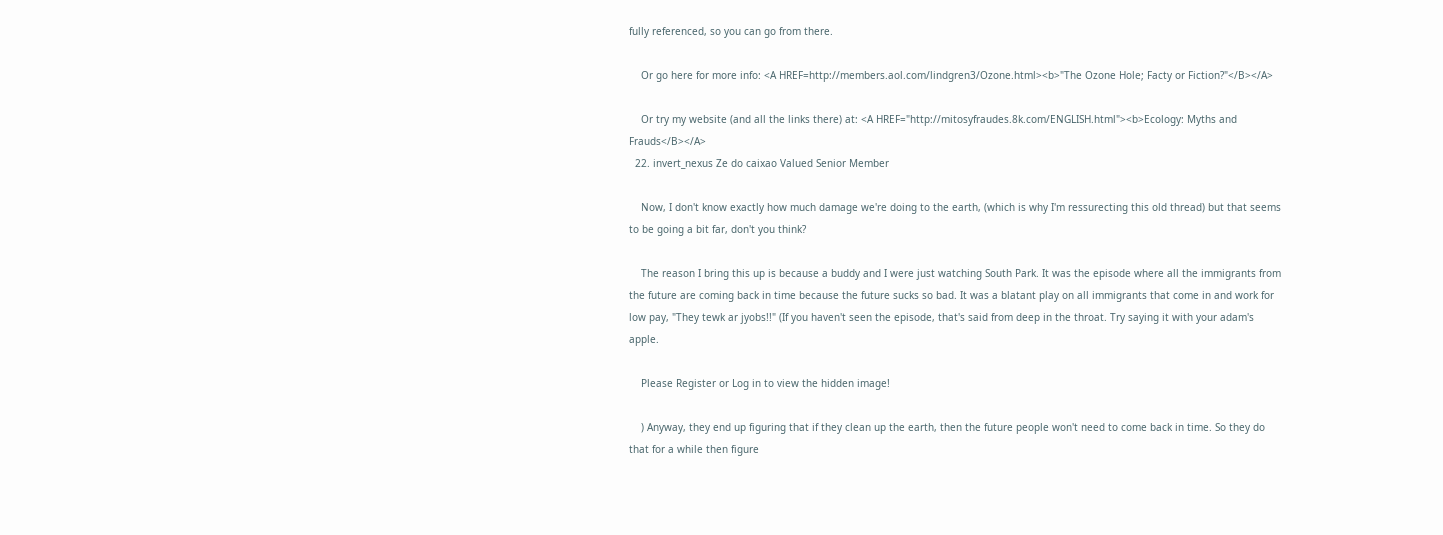fully referenced, so you can go from there.

    Or go here for more info: <A HREF=http://members.aol.com/lindgren3/Ozone.html><b>"The Ozone Hole; Facty or Fiction?"</B></A>

    Or try my website (and all the links there) at: <A HREF="http://mitosyfraudes.8k.com/ENGLISH.html"><b>Ecology: Myths and Frauds</B></A>
  22. invert_nexus Ze do caixao Valued Senior Member

    Now, I don't know exactly how much damage we're doing to the earth, (which is why I'm ressurecting this old thread) but that seems to be going a bit far, don't you think?

    The reason I bring this up is because a buddy and I were just watching South Park. It was the episode where all the immigrants from the future are coming back in time because the future sucks so bad. It was a blatant play on all immigrants that come in and work for low pay, "They tewk ar jyobs!!" (If you haven't seen the episode, that's said from deep in the throat. Try saying it with your adam's apple.

    Please Register or Log in to view the hidden image!

    ) Anyway, they end up figuring that if they clean up the earth, then the future people won't need to come back in time. So they do that for a while then figure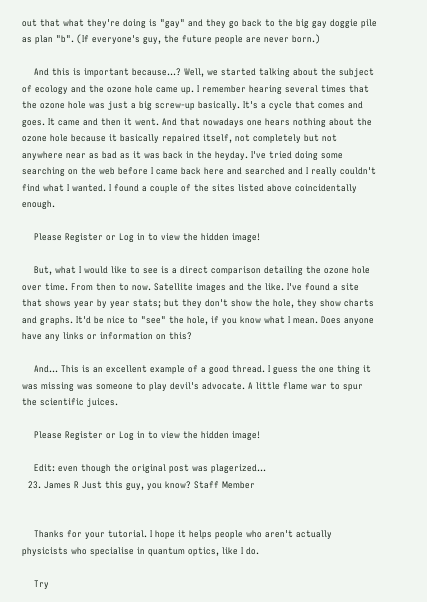out that what they're doing is "gay" and they go back to the big gay doggie pile as plan "b". (If everyone's guy, the future people are never born.)

    And this is important because...? Well, we started talking about the subject of ecology and the ozone hole came up. I remember hearing several times that the ozone hole was just a big screw-up basically. It's a cycle that comes and goes. It came and then it went. And that nowadays one hears nothing about the ozone hole because it basically repaired itself, not completely but not anywhere near as bad as it was back in the heyday. I've tried doing some searching on the web before I came back here and searched and I really couldn't find what I wanted. I found a couple of the sites listed above coincidentally enough.

    Please Register or Log in to view the hidden image!

    But, what I would like to see is a direct comparison detailing the ozone hole over time. From then to now. Satellite images and the like. I've found a site that shows year by year stats; but they don't show the hole, they show charts and graphs. It'd be nice to "see" the hole, if you know what I mean. Does anyone have any links or information on this?

    And... This is an excellent example of a good thread. I guess the one thing it was missing was someone to play devil's advocate. A little flame war to spur the scientific juices.

    Please Register or Log in to view the hidden image!

    Edit: even though the original post was plagerized...
  23. James R Just this guy, you know? Staff Member


    Thanks for your tutorial. I hope it helps people who aren't actually physicists who specialise in quantum optics, like I do.

    Try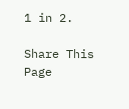1 in 2.

Share This Page